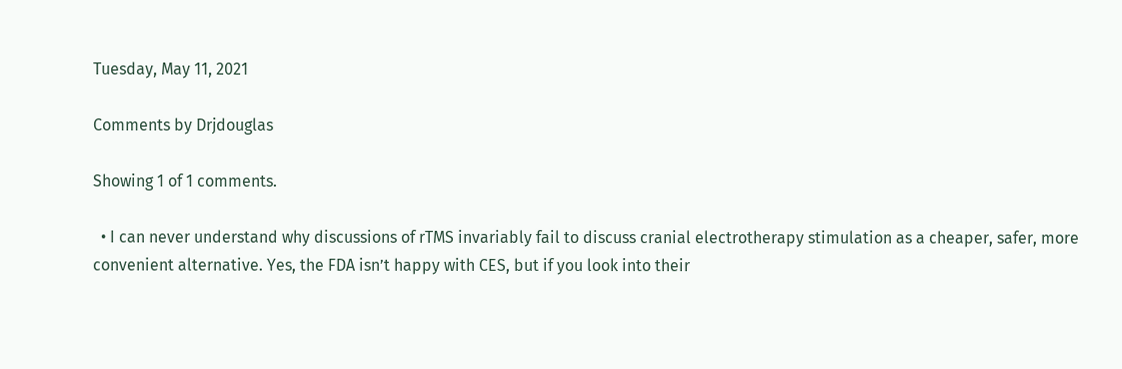Tuesday, May 11, 2021

Comments by Drjdouglas

Showing 1 of 1 comments.

  • I can never understand why discussions of rTMS invariably fail to discuss cranial electrotherapy stimulation as a cheaper, safer, more convenient alternative. Yes, the FDA isn’t happy with CES, but if you look into their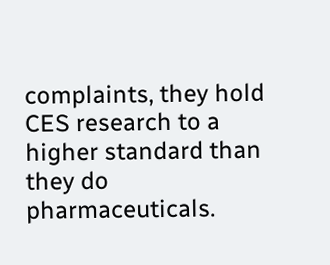complaints, they hold CES research to a higher standard than they do pharmaceuticals.